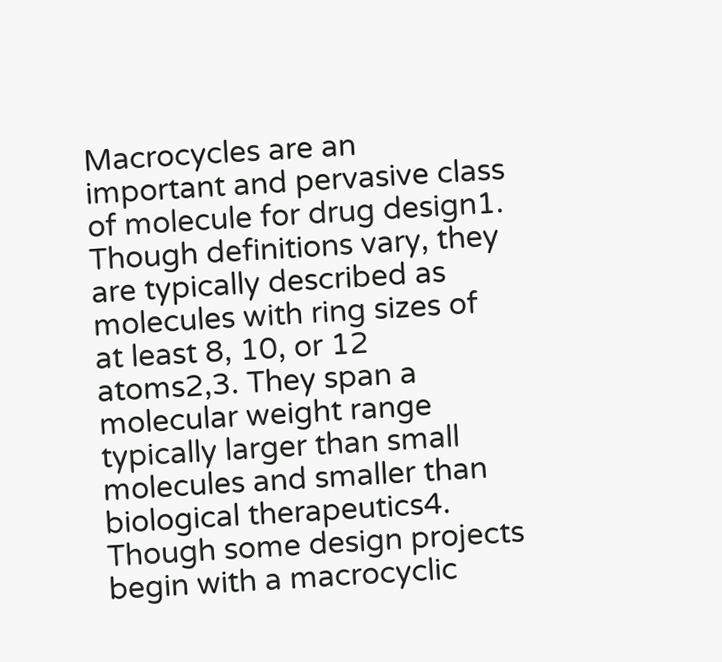Macrocycles are an important and pervasive class of molecule for drug design1. Though definitions vary, they are typically described as molecules with ring sizes of at least 8, 10, or 12 atoms2,3. They span a molecular weight range typically larger than small molecules and smaller than biological therapeutics4. Though some design projects begin with a macrocyclic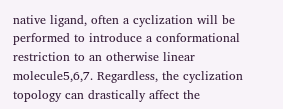native ligand, often a cyclization will be performed to introduce a conformational restriction to an otherwise linear molecule5,6,7. Regardless, the cyclization topology can drastically affect the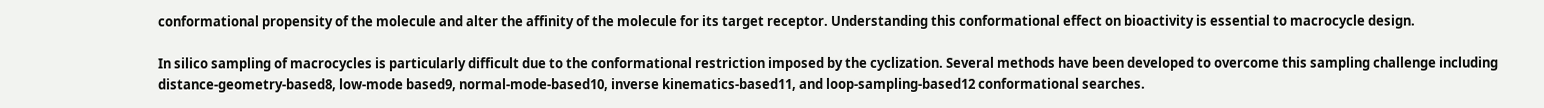conformational propensity of the molecule and alter the affinity of the molecule for its target receptor. Understanding this conformational effect on bioactivity is essential to macrocycle design.

In silico sampling of macrocycles is particularly difficult due to the conformational restriction imposed by the cyclization. Several methods have been developed to overcome this sampling challenge including distance-geometry-based8, low-mode based9, normal-mode-based10, inverse kinematics-based11, and loop-sampling-based12 conformational searches.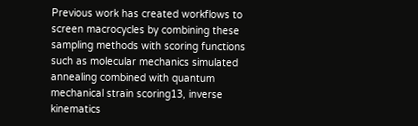Previous work has created workflows to screen macrocycles by combining these sampling methods with scoring functions such as molecular mechanics simulated annealing combined with quantum mechanical strain scoring13, inverse kinematics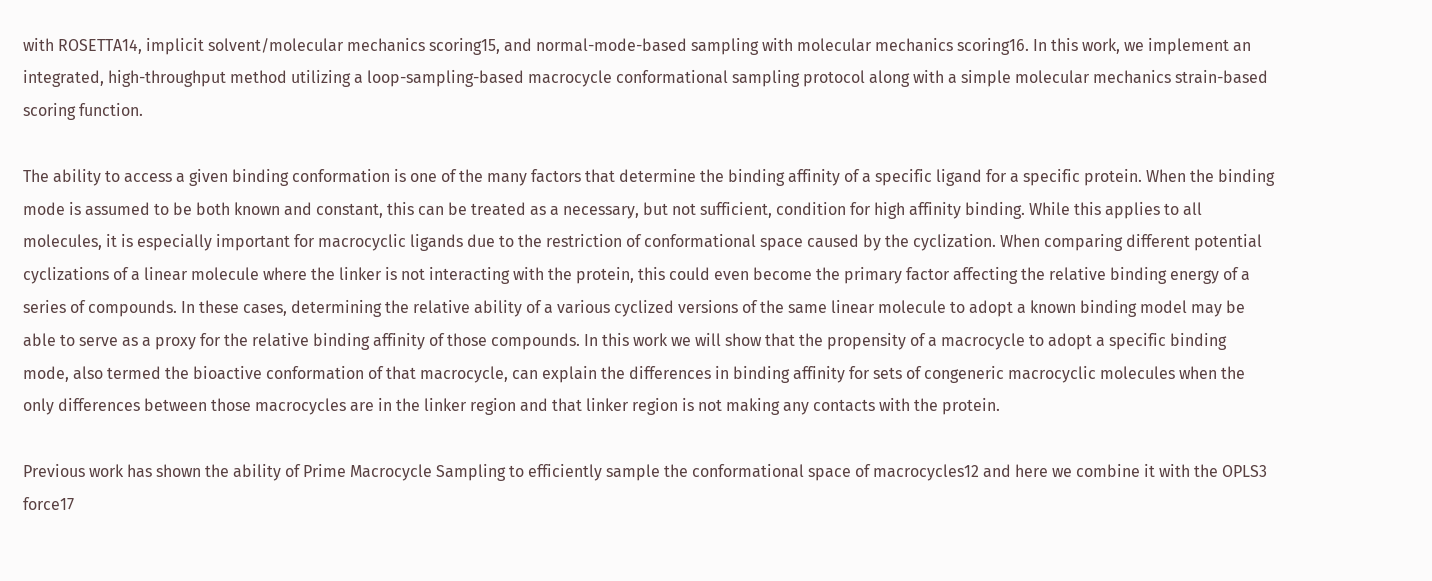with ROSETTA14, implicit solvent/molecular mechanics scoring15, and normal-mode-based sampling with molecular mechanics scoring16. In this work, we implement an integrated, high-throughput method utilizing a loop-sampling-based macrocycle conformational sampling protocol along with a simple molecular mechanics strain-based scoring function.

The ability to access a given binding conformation is one of the many factors that determine the binding affinity of a specific ligand for a specific protein. When the binding mode is assumed to be both known and constant, this can be treated as a necessary, but not sufficient, condition for high affinity binding. While this applies to all molecules, it is especially important for macrocyclic ligands due to the restriction of conformational space caused by the cyclization. When comparing different potential cyclizations of a linear molecule where the linker is not interacting with the protein, this could even become the primary factor affecting the relative binding energy of a series of compounds. In these cases, determining the relative ability of a various cyclized versions of the same linear molecule to adopt a known binding model may be able to serve as a proxy for the relative binding affinity of those compounds. In this work we will show that the propensity of a macrocycle to adopt a specific binding mode, also termed the bioactive conformation of that macrocycle, can explain the differences in binding affinity for sets of congeneric macrocyclic molecules when the only differences between those macrocycles are in the linker region and that linker region is not making any contacts with the protein.

Previous work has shown the ability of Prime Macrocycle Sampling to efficiently sample the conformational space of macrocycles12 and here we combine it with the OPLS3 force17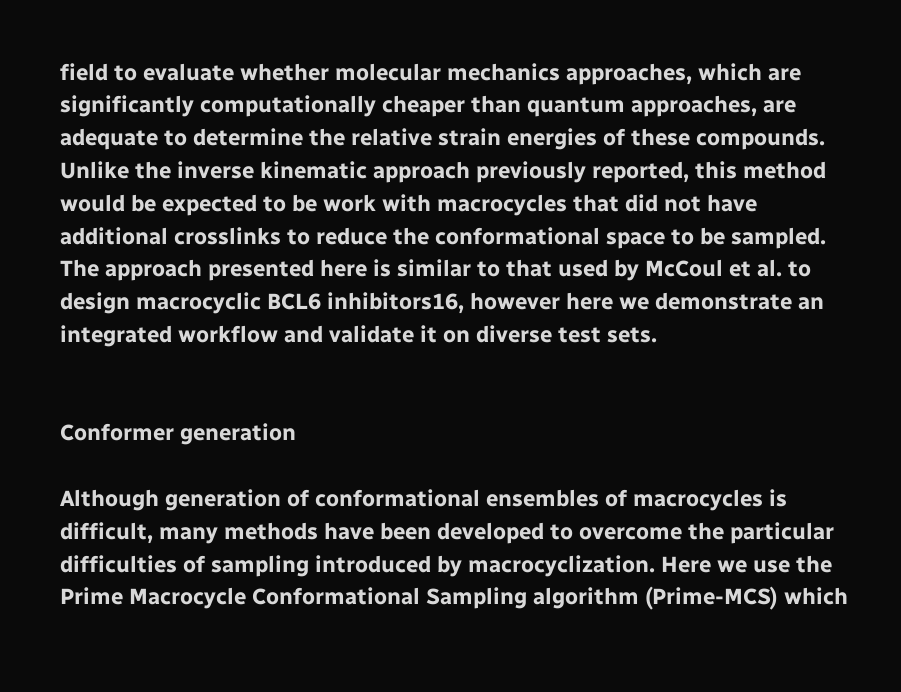field to evaluate whether molecular mechanics approaches, which are significantly computationally cheaper than quantum approaches, are adequate to determine the relative strain energies of these compounds. Unlike the inverse kinematic approach previously reported, this method would be expected to be work with macrocycles that did not have additional crosslinks to reduce the conformational space to be sampled. The approach presented here is similar to that used by McCoul et al. to design macrocyclic BCL6 inhibitors16, however here we demonstrate an integrated workflow and validate it on diverse test sets.


Conformer generation

Although generation of conformational ensembles of macrocycles is difficult, many methods have been developed to overcome the particular difficulties of sampling introduced by macrocyclization. Here we use the Prime Macrocycle Conformational Sampling algorithm (Prime-MCS) which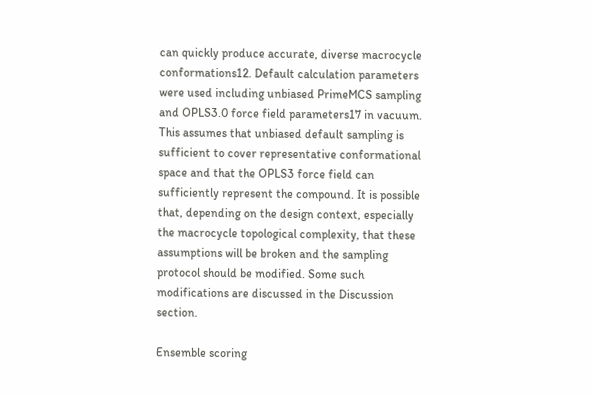can quickly produce accurate, diverse macrocycle conformations12. Default calculation parameters were used including unbiased PrimeMCS sampling and OPLS3.0 force field parameters17 in vacuum. This assumes that unbiased default sampling is sufficient to cover representative conformational space and that the OPLS3 force field can sufficiently represent the compound. It is possible that, depending on the design context, especially the macrocycle topological complexity, that these assumptions will be broken and the sampling protocol should be modified. Some such modifications are discussed in the Discussion section.

Ensemble scoring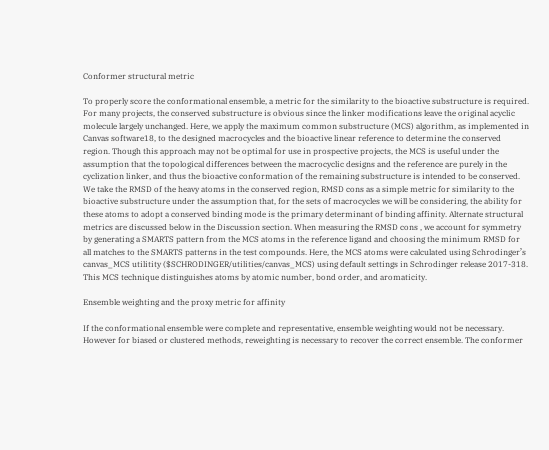Conformer structural metric

To properly score the conformational ensemble, a metric for the similarity to the bioactive substructure is required. For many projects, the conserved substructure is obvious since the linker modifications leave the original acyclic molecule largely unchanged. Here, we apply the maximum common substructure (MCS) algorithm, as implemented in Canvas software18, to the designed macrocycles and the bioactive linear reference to determine the conserved region. Though this approach may not be optimal for use in prospective projects, the MCS is useful under the assumption that the topological differences between the macrocyclic designs and the reference are purely in the cyclization linker, and thus the bioactive conformation of the remaining substructure is intended to be conserved. We take the RMSD of the heavy atoms in the conserved region, RMSD cons as a simple metric for similarity to the bioactive substructure under the assumption that, for the sets of macrocycles we will be considering, the ability for these atoms to adopt a conserved binding mode is the primary determinant of binding affinity. Alternate structural metrics are discussed below in the Discussion section. When measuring the RMSD cons , we account for symmetry by generating a SMARTS pattern from the MCS atoms in the reference ligand and choosing the minimum RMSD for all matches to the SMARTS patterns in the test compounds. Here, the MCS atoms were calculated using Schrodinger’s canvas_MCS utilitity ($SCHRODINGER/utilities/canvas_MCS) using default settings in Schrodinger release 2017-318. This MCS technique distinguishes atoms by atomic number, bond order, and aromaticity.

Ensemble weighting and the proxy metric for affinity

If the conformational ensemble were complete and representative, ensemble weighting would not be necessary. However for biased or clustered methods, reweighting is necessary to recover the correct ensemble. The conformer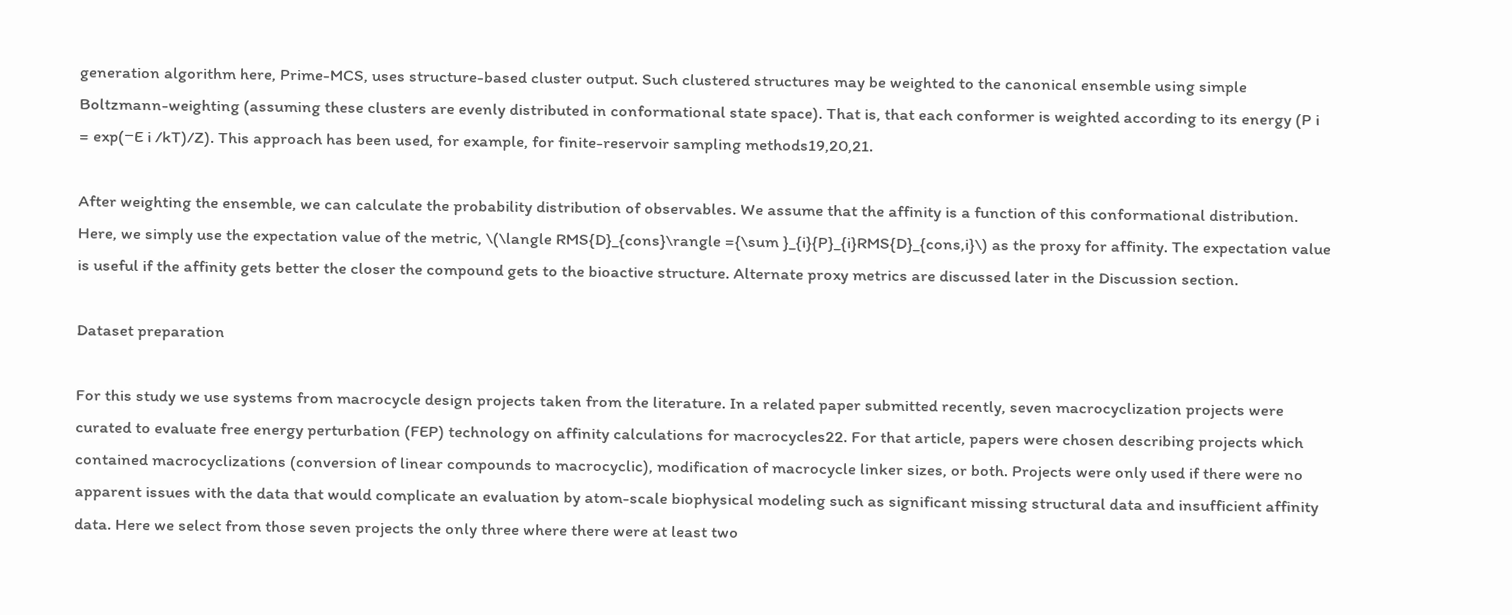generation algorithm here, Prime-MCS, uses structure-based cluster output. Such clustered structures may be weighted to the canonical ensemble using simple Boltzmann-weighting (assuming these clusters are evenly distributed in conformational state space). That is, that each conformer is weighted according to its energy (P i  = exp(−E i /kT)/Z). This approach has been used, for example, for finite-reservoir sampling methods19,20,21.

After weighting the ensemble, we can calculate the probability distribution of observables. We assume that the affinity is a function of this conformational distribution. Here, we simply use the expectation value of the metric, \(\langle RMS{D}_{cons}\rangle ={\sum }_{i}{P}_{i}RMS{D}_{cons,i}\) as the proxy for affinity. The expectation value is useful if the affinity gets better the closer the compound gets to the bioactive structure. Alternate proxy metrics are discussed later in the Discussion section.

Dataset preparation

For this study we use systems from macrocycle design projects taken from the literature. In a related paper submitted recently, seven macrocyclization projects were curated to evaluate free energy perturbation (FEP) technology on affinity calculations for macrocycles22. For that article, papers were chosen describing projects which contained macrocyclizations (conversion of linear compounds to macrocyclic), modification of macrocycle linker sizes, or both. Projects were only used if there were no apparent issues with the data that would complicate an evaluation by atom-scale biophysical modeling such as significant missing structural data and insufficient affinity data. Here we select from those seven projects the only three where there were at least two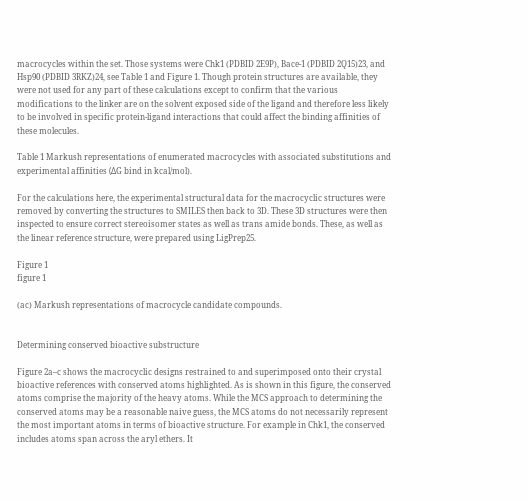macrocycles within the set. Those systems were Chk1 (PDBID 2E9P), Bace-1 (PDBID 2Q15)23, and Hsp90 (PDBID 3RKZ)24, see Table 1 and Figure 1. Though protein structures are available, they were not used for any part of these calculations except to confirm that the various modifications to the linker are on the solvent exposed side of the ligand and therefore less likely to be involved in specific protein-ligand interactions that could affect the binding affinities of these molecules.

Table 1 Markush representations of enumerated macrocycles with associated substitutions and experimental affinities (ΔG bind in kcal/mol).

For the calculations here, the experimental structural data for the macrocyclic structures were removed by converting the structures to SMILES then back to 3D. These 3D structures were then inspected to ensure correct stereoisomer states as well as trans amide bonds. These, as well as the linear reference structure, were prepared using LigPrep25.

Figure 1
figure 1

(ac) Markush representations of macrocycle candidate compounds.


Determining conserved bioactive substructure

Figure 2a–c shows the macrocyclic designs restrained to and superimposed onto their crystal bioactive references with conserved atoms highlighted. As is shown in this figure, the conserved atoms comprise the majority of the heavy atoms. While the MCS approach to determining the conserved atoms may be a reasonable naive guess, the MCS atoms do not necessarily represent the most important atoms in terms of bioactive structure. For example in Chk1, the conserved includes atoms span across the aryl ethers. It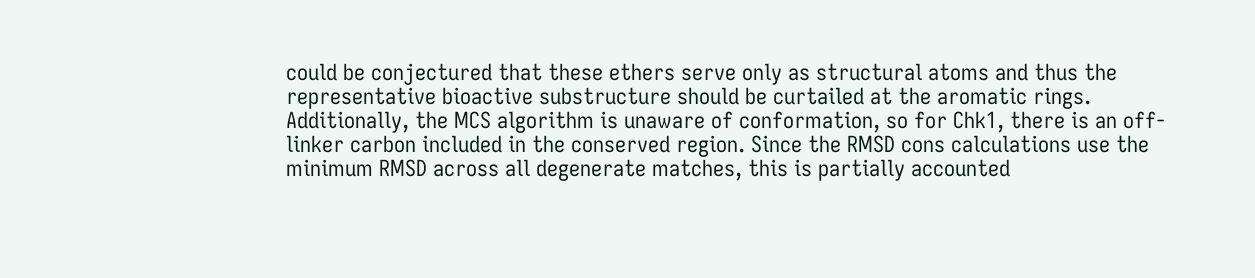could be conjectured that these ethers serve only as structural atoms and thus the representative bioactive substructure should be curtailed at the aromatic rings. Additionally, the MCS algorithm is unaware of conformation, so for Chk1, there is an off-linker carbon included in the conserved region. Since the RMSD cons calculations use the minimum RMSD across all degenerate matches, this is partially accounted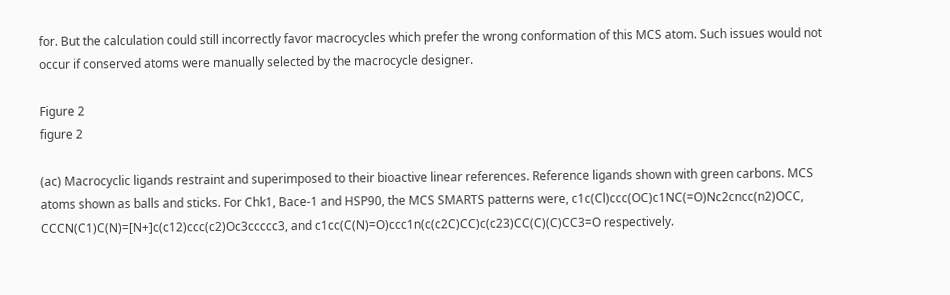for. But the calculation could still incorrectly favor macrocycles which prefer the wrong conformation of this MCS atom. Such issues would not occur if conserved atoms were manually selected by the macrocycle designer.

Figure 2
figure 2

(ac) Macrocyclic ligands restraint and superimposed to their bioactive linear references. Reference ligands shown with green carbons. MCS atoms shown as balls and sticks. For Chk1, Bace-1 and HSP90, the MCS SMARTS patterns were, c1c(Cl)ccc(OC)c1NC(=O)Nc2cncc(n2)OCC, CCCN(C1)C(N)=[N+]c(c12)ccc(c2)Oc3ccccc3, and c1cc(C(N)=O)ccc1n(c(c2C)CC)c(c23)CC(C)(C)CC3=O respectively.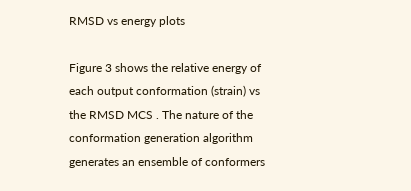RMSD vs energy plots

Figure 3 shows the relative energy of each output conformation (strain) vs the RMSD MCS . The nature of the conformation generation algorithm generates an ensemble of conformers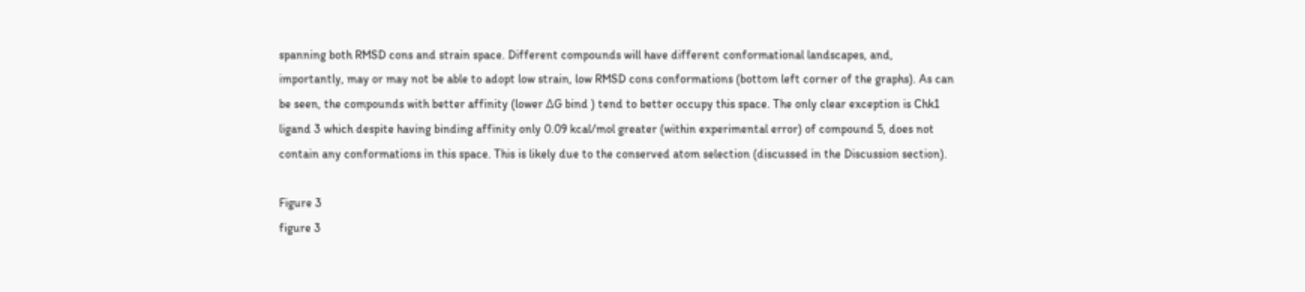spanning both RMSD cons and strain space. Different compounds will have different conformational landscapes, and, importantly, may or may not be able to adopt low strain, low RMSD cons conformations (bottom left corner of the graphs). As can be seen, the compounds with better affinity (lower ΔG bind ) tend to better occupy this space. The only clear exception is Chk1 ligand 3 which despite having binding affinity only 0.09 kcal/mol greater (within experimental error) of compound 5, does not contain any conformations in this space. This is likely due to the conserved atom selection (discussed in the Discussion section).

Figure 3
figure 3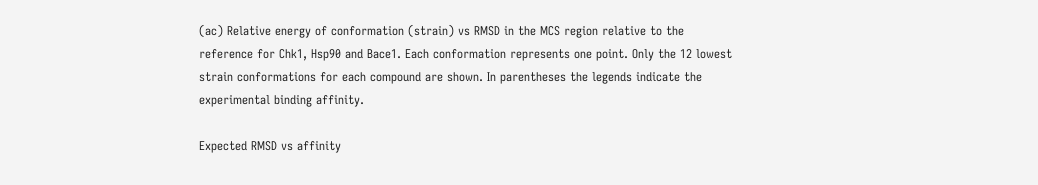(ac) Relative energy of conformation (strain) vs RMSD in the MCS region relative to the reference for Chk1, Hsp90 and Bace1. Each conformation represents one point. Only the 12 lowest strain conformations for each compound are shown. In parentheses the legends indicate the experimental binding affinity.

Expected RMSD vs affinity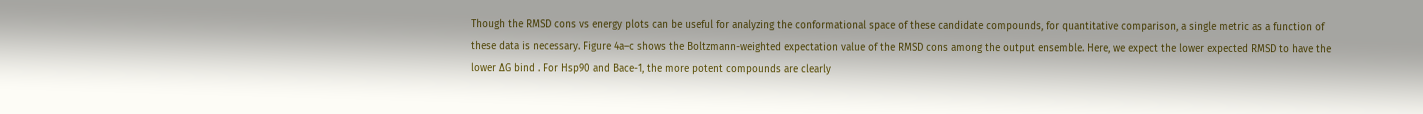Though the RMSD cons vs energy plots can be useful for analyzing the conformational space of these candidate compounds, for quantitative comparison, a single metric as a function of these data is necessary. Figure 4a–c shows the Boltzmann-weighted expectation value of the RMSD cons among the output ensemble. Here, we expect the lower expected RMSD to have the lower ΔG bind . For Hsp90 and Bace-1, the more potent compounds are clearly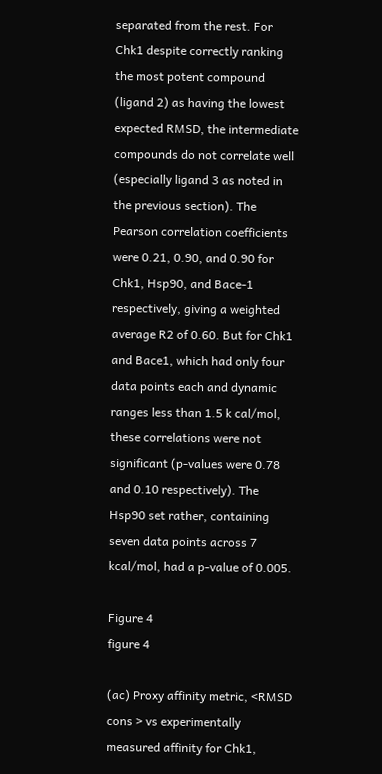separated from the rest. For Chk1 despite correctly ranking the most potent compound (ligand 2) as having the lowest expected RMSD, the intermediate compounds do not correlate well (especially ligand 3 as noted in the previous section). The Pearson correlation coefficients were 0.21, 0.90, and 0.90 for Chk1, Hsp90, and Bace-1 respectively, giving a weighted average R2 of 0.60. But for Chk1 and Bace1, which had only four data points each and dynamic ranges less than 1.5 k cal/mol, these correlations were not significant (p-values were 0.78 and 0.10 respectively). The Hsp90 set rather, containing seven data points across 7 kcal/mol, had a p-value of 0.005.

Figure 4
figure 4

(ac) Proxy affinity metric, <RMSD cons > vs experimentally measured affinity for Chk1,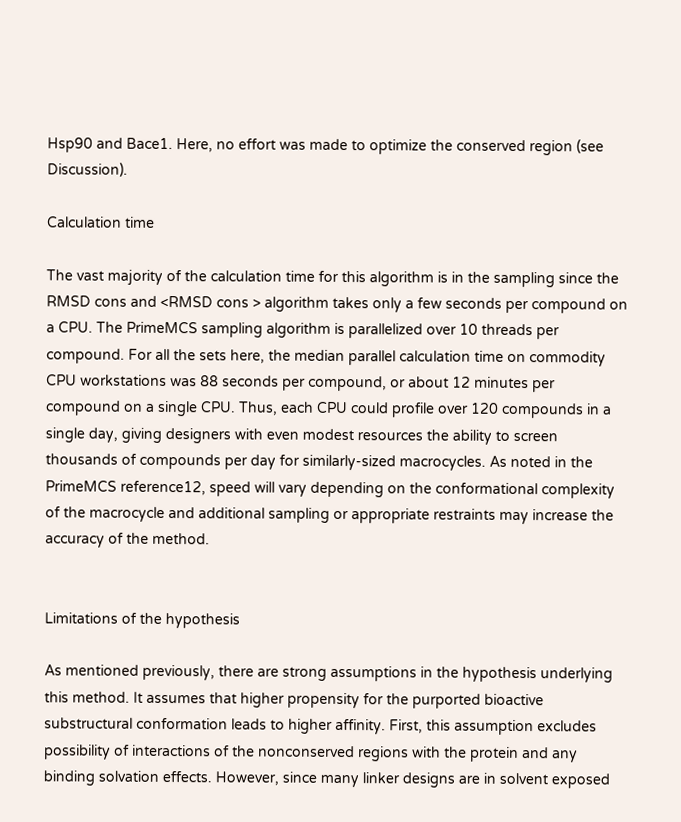Hsp90 and Bace1. Here, no effort was made to optimize the conserved region (see Discussion).

Calculation time

The vast majority of the calculation time for this algorithm is in the sampling since the RMSD cons and <RMSD cons > algorithm takes only a few seconds per compound on a CPU. The PrimeMCS sampling algorithm is parallelized over 10 threads per compound. For all the sets here, the median parallel calculation time on commodity CPU workstations was 88 seconds per compound, or about 12 minutes per compound on a single CPU. Thus, each CPU could profile over 120 compounds in a single day, giving designers with even modest resources the ability to screen thousands of compounds per day for similarly-sized macrocycles. As noted in the PrimeMCS reference12, speed will vary depending on the conformational complexity of the macrocycle and additional sampling or appropriate restraints may increase the accuracy of the method.


Limitations of the hypothesis

As mentioned previously, there are strong assumptions in the hypothesis underlying this method. It assumes that higher propensity for the purported bioactive substructural conformation leads to higher affinity. First, this assumption excludes possibility of interactions of the nonconserved regions with the protein and any binding solvation effects. However, since many linker designs are in solvent exposed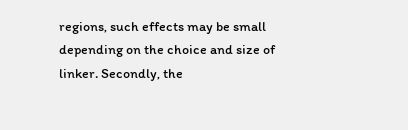regions, such effects may be small depending on the choice and size of linker. Secondly, the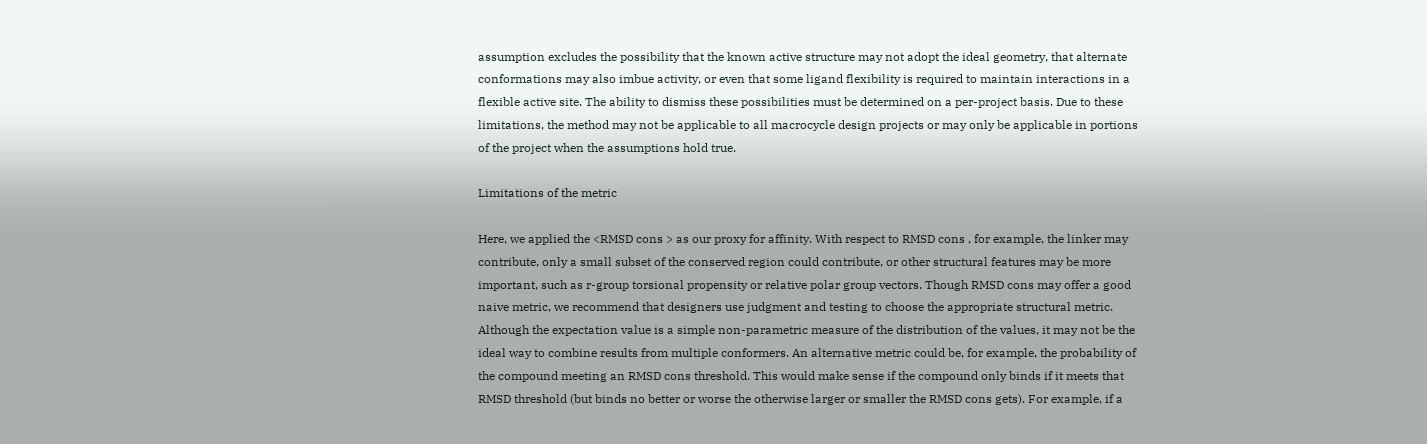assumption excludes the possibility that the known active structure may not adopt the ideal geometry, that alternate conformations may also imbue activity, or even that some ligand flexibility is required to maintain interactions in a flexible active site. The ability to dismiss these possibilities must be determined on a per-project basis. Due to these limitations, the method may not be applicable to all macrocycle design projects or may only be applicable in portions of the project when the assumptions hold true.

Limitations of the metric

Here, we applied the <RMSD cons > as our proxy for affinity. With respect to RMSD cons , for example, the linker may contribute, only a small subset of the conserved region could contribute, or other structural features may be more important, such as r-group torsional propensity or relative polar group vectors. Though RMSD cons may offer a good naive metric, we recommend that designers use judgment and testing to choose the appropriate structural metric. Although the expectation value is a simple non-parametric measure of the distribution of the values, it may not be the ideal way to combine results from multiple conformers. An alternative metric could be, for example, the probability of the compound meeting an RMSD cons threshold. This would make sense if the compound only binds if it meets that RMSD threshold (but binds no better or worse the otherwise larger or smaller the RMSD cons gets). For example, if a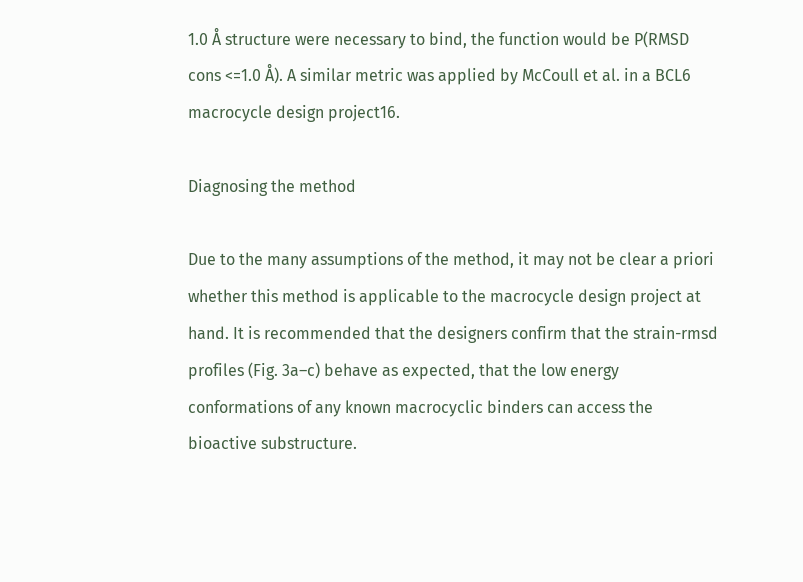1.0 Å structure were necessary to bind, the function would be P(RMSD cons <=1.0 Å). A similar metric was applied by McCoull et al. in a BCL6 macrocycle design project16.

Diagnosing the method

Due to the many assumptions of the method, it may not be clear a priori whether this method is applicable to the macrocycle design project at hand. It is recommended that the designers confirm that the strain-rmsd profiles (Fig. 3a–c) behave as expected, that the low energy conformations of any known macrocyclic binders can access the bioactive substructure.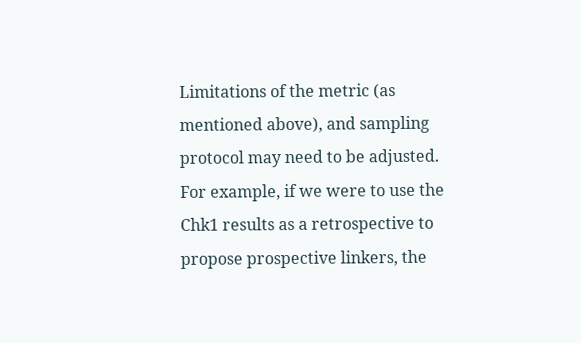Limitations of the metric (as mentioned above), and sampling protocol may need to be adjusted. For example, if we were to use the Chk1 results as a retrospective to propose prospective linkers, the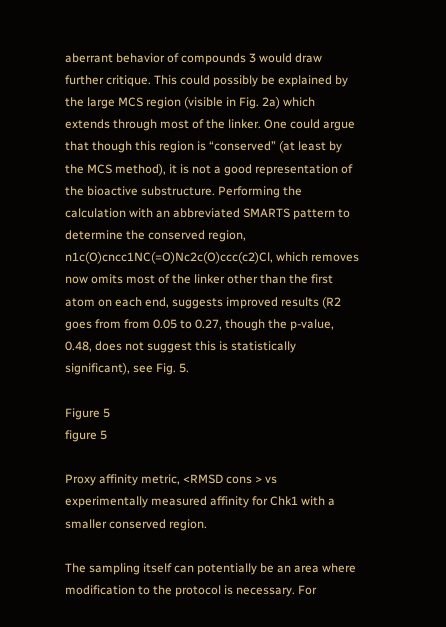aberrant behavior of compounds 3 would draw further critique. This could possibly be explained by the large MCS region (visible in Fig. 2a) which extends through most of the linker. One could argue that though this region is “conserved” (at least by the MCS method), it is not a good representation of the bioactive substructure. Performing the calculation with an abbreviated SMARTS pattern to determine the conserved region, n1c(O)cncc1NC(=O)Nc2c(O)ccc(c2)Cl, which removes now omits most of the linker other than the first atom on each end, suggests improved results (R2 goes from from 0.05 to 0.27, though the p-value, 0.48, does not suggest this is statistically significant), see Fig. 5.

Figure 5
figure 5

Proxy affinity metric, <RMSD cons > vs experimentally measured affinity for Chk1 with a smaller conserved region.

The sampling itself can potentially be an area where modification to the protocol is necessary. For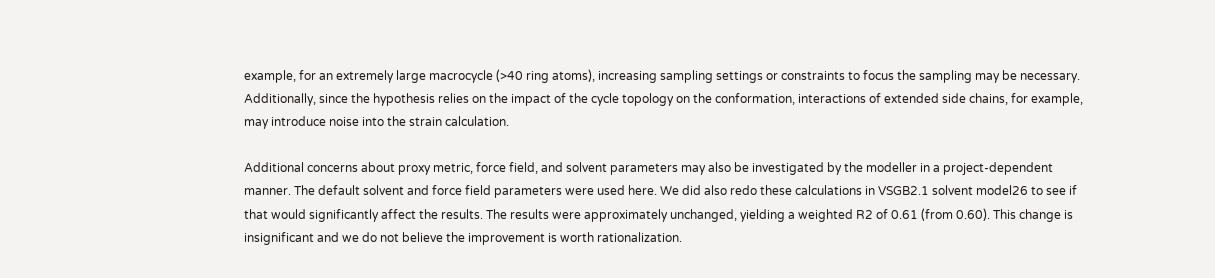example, for an extremely large macrocycle (>40 ring atoms), increasing sampling settings or constraints to focus the sampling may be necessary. Additionally, since the hypothesis relies on the impact of the cycle topology on the conformation, interactions of extended side chains, for example, may introduce noise into the strain calculation.

Additional concerns about proxy metric, force field, and solvent parameters may also be investigated by the modeller in a project-dependent manner. The default solvent and force field parameters were used here. We did also redo these calculations in VSGB2.1 solvent model26 to see if that would significantly affect the results. The results were approximately unchanged, yielding a weighted R2 of 0.61 (from 0.60). This change is insignificant and we do not believe the improvement is worth rationalization.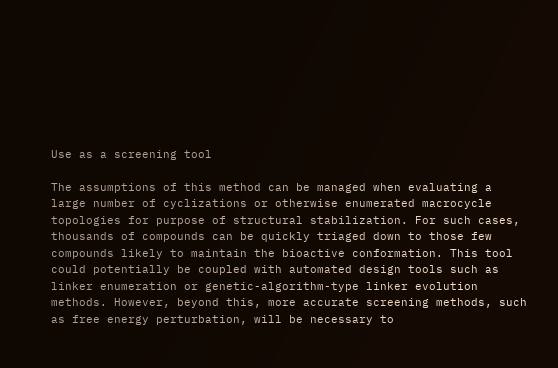Use as a screening tool

The assumptions of this method can be managed when evaluating a large number of cyclizations or otherwise enumerated macrocycle topologies for purpose of structural stabilization. For such cases, thousands of compounds can be quickly triaged down to those few compounds likely to maintain the bioactive conformation. This tool could potentially be coupled with automated design tools such as linker enumeration or genetic-algorithm-type linker evolution methods. However, beyond this, more accurate screening methods, such as free energy perturbation, will be necessary to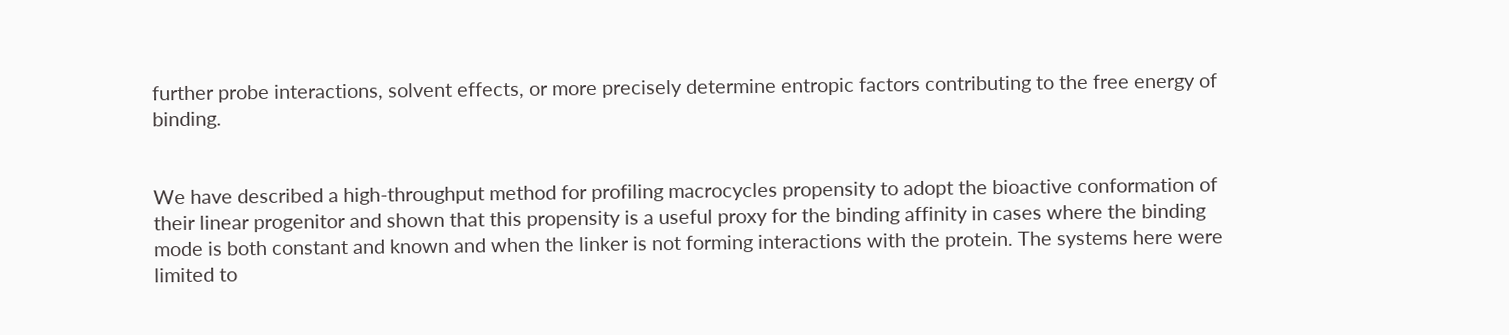further probe interactions, solvent effects, or more precisely determine entropic factors contributing to the free energy of binding.


We have described a high-throughput method for profiling macrocycles propensity to adopt the bioactive conformation of their linear progenitor and shown that this propensity is a useful proxy for the binding affinity in cases where the binding mode is both constant and known and when the linker is not forming interactions with the protein. The systems here were limited to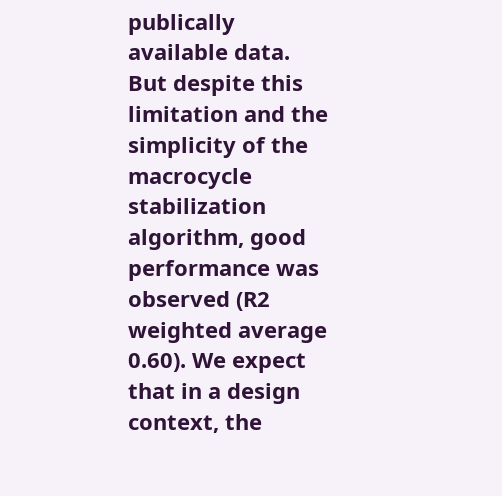publically available data. But despite this limitation and the simplicity of the macrocycle stabilization algorithm, good performance was observed (R2 weighted average 0.60). We expect that in a design context, the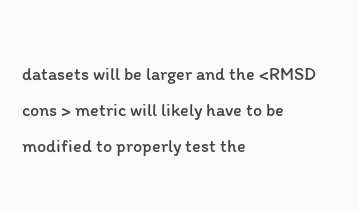datasets will be larger and the <RMSD cons > metric will likely have to be modified to properly test the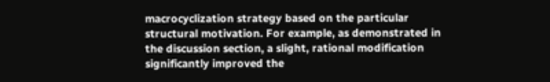macrocyclization strategy based on the particular structural motivation. For example, as demonstrated in the discussion section, a slight, rational modification significantly improved the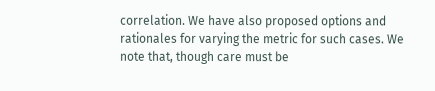correlation. We have also proposed options and rationales for varying the metric for such cases. We note that, though care must be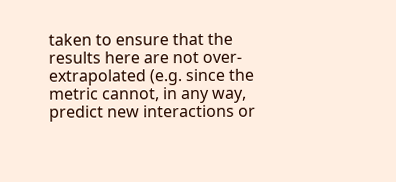taken to ensure that the results here are not over-extrapolated (e.g. since the metric cannot, in any way, predict new interactions or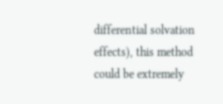differential solvation effects), this method could be extremely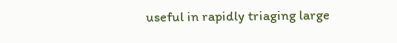useful in rapidly triaging large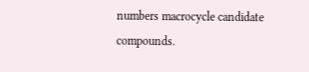numbers macrocycle candidate compounds.